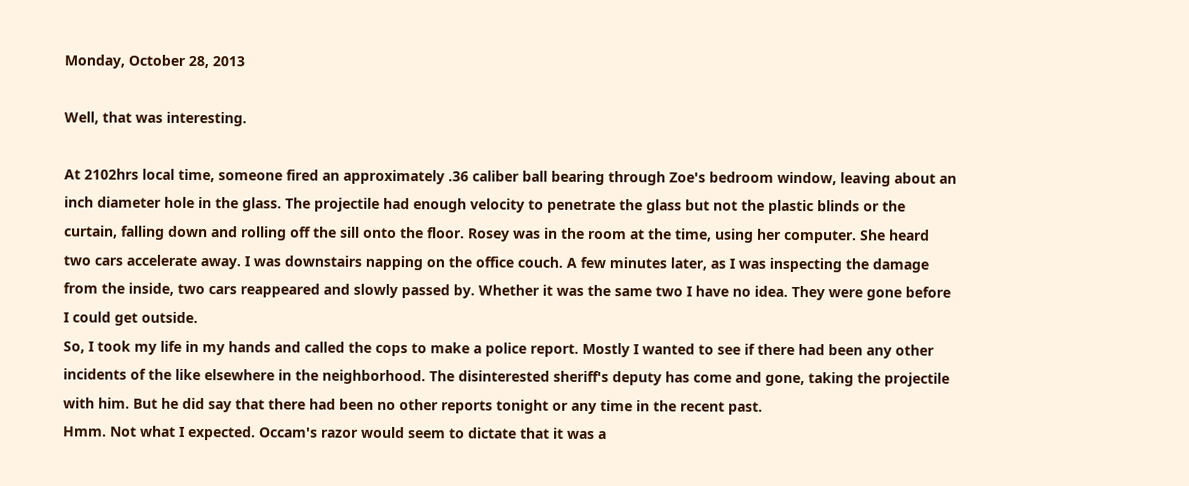Monday, October 28, 2013

Well, that was interesting.

At 2102hrs local time, someone fired an approximately .36 caliber ball bearing through Zoe's bedroom window, leaving about an inch diameter hole in the glass. The projectile had enough velocity to penetrate the glass but not the plastic blinds or the curtain, falling down and rolling off the sill onto the floor. Rosey was in the room at the time, using her computer. She heard two cars accelerate away. I was downstairs napping on the office couch. A few minutes later, as I was inspecting the damage from the inside, two cars reappeared and slowly passed by. Whether it was the same two I have no idea. They were gone before I could get outside.
So, I took my life in my hands and called the cops to make a police report. Mostly I wanted to see if there had been any other incidents of the like elsewhere in the neighborhood. The disinterested sheriff's deputy has come and gone, taking the projectile with him. But he did say that there had been no other reports tonight or any time in the recent past.
Hmm. Not what I expected. Occam's razor would seem to dictate that it was a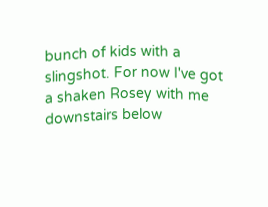bunch of kids with a slingshot. For now I've got a shaken Rosey with me downstairs below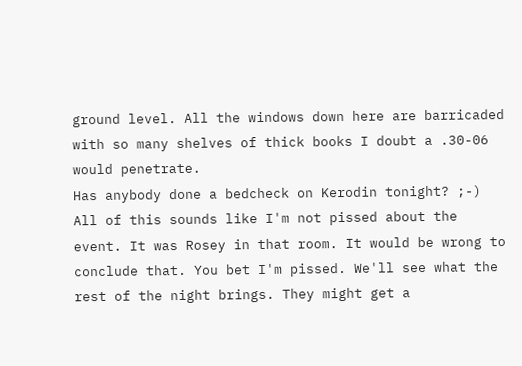ground level. All the windows down here are barricaded with so many shelves of thick books I doubt a .30-06 would penetrate.
Has anybody done a bedcheck on Kerodin tonight? ;-)
All of this sounds like I'm not pissed about the event. It was Rosey in that room. It would be wrong to conclude that. You bet I'm pissed. We'll see what the rest of the night brings. They might get a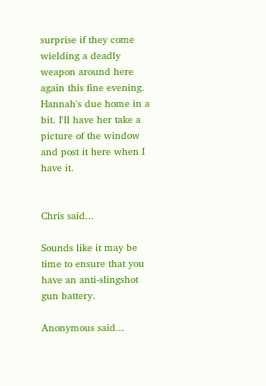surprise if they come wielding a deadly weapon around here again this fine evening.
Hannah's due home in a bit. I'll have her take a picture of the window and post it here when I have it.


Chris said...

Sounds like it may be time to ensure that you have an anti-slingshot gun battery.

Anonymous said...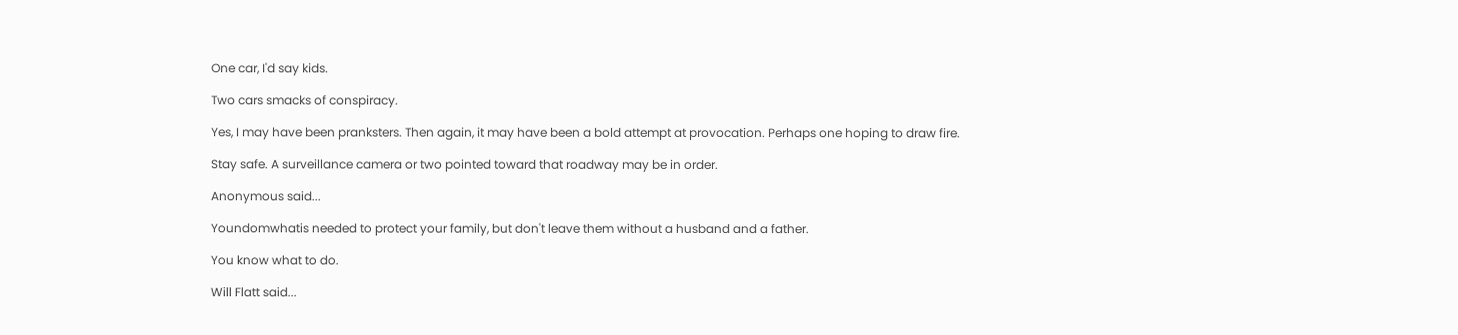One car, I'd say kids.

Two cars smacks of conspiracy.

Yes, I may have been pranksters. Then again, it may have been a bold attempt at provocation. Perhaps one hoping to draw fire.

Stay safe. A surveillance camera or two pointed toward that roadway may be in order.

Anonymous said...

Youndomwhatis needed to protect your family, but don't leave them without a husband and a father.

You know what to do.

Will Flatt said...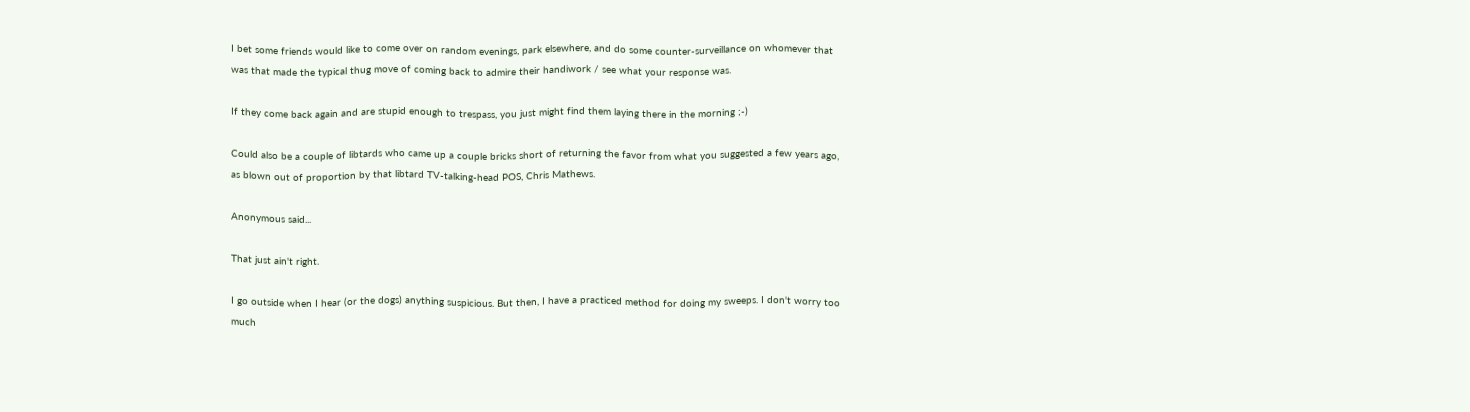I bet some friends would like to come over on random evenings, park elsewhere, and do some counter-surveillance on whomever that was that made the typical thug move of coming back to admire their handiwork / see what your response was.

If they come back again and are stupid enough to trespass, you just might find them laying there in the morning ;-)

Could also be a couple of libtards who came up a couple bricks short of returning the favor from what you suggested a few years ago, as blown out of proportion by that libtard TV-talking-head POS, Chris Mathews.

Anonymous said...

That just ain't right.

I go outside when I hear (or the dogs) anything suspicious. But then, I have a practiced method for doing my sweeps. I don't worry too much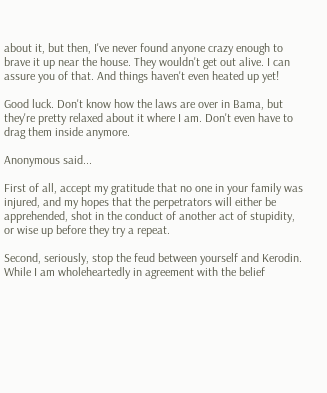about it, but then, I've never found anyone crazy enough to brave it up near the house. They wouldn't get out alive. I can assure you of that. And things haven't even heated up yet!

Good luck. Don't know how the laws are over in Bama, but they're pretty relaxed about it where I am. Don't even have to drag them inside anymore.

Anonymous said...

First of all, accept my gratitude that no one in your family was injured, and my hopes that the perpetrators will either be apprehended, shot in the conduct of another act of stupidity, or wise up before they try a repeat.

Second, seriously, stop the feud between yourself and Kerodin. While I am wholeheartedly in agreement with the belief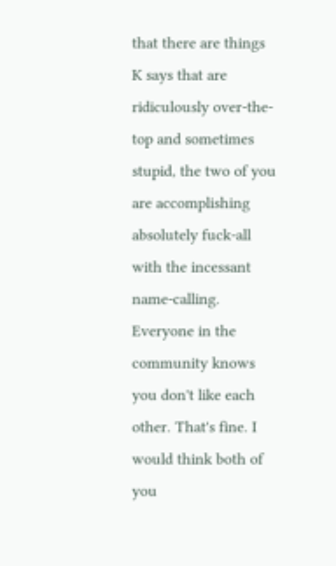that there are things K says that are ridiculously over-the-top and sometimes stupid, the two of you are accomplishing absolutely fuck-all with the incessant name-calling. Everyone in the community knows you don't like each other. That's fine. I would think both of you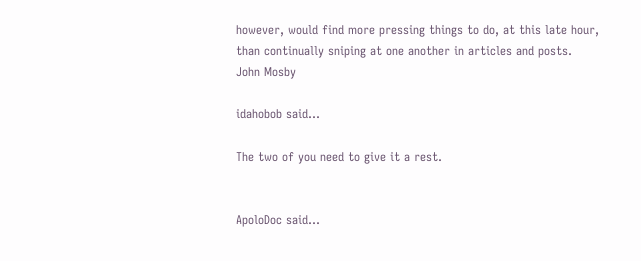however, would find more pressing things to do, at this late hour, than continually sniping at one another in articles and posts.
John Mosby

idahobob said...

The two of you need to give it a rest.


ApoloDoc said...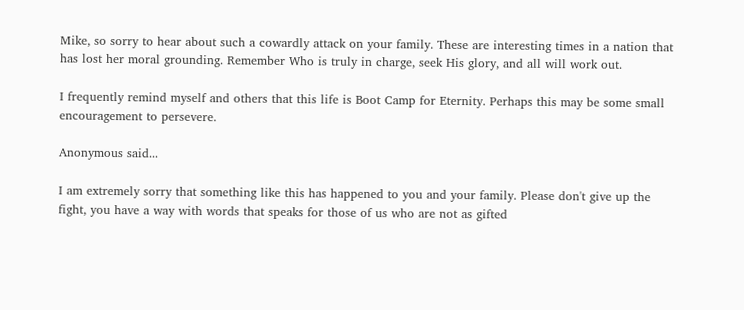Mike, so sorry to hear about such a cowardly attack on your family. These are interesting times in a nation that has lost her moral grounding. Remember Who is truly in charge, seek His glory, and all will work out.

I frequently remind myself and others that this life is Boot Camp for Eternity. Perhaps this may be some small encouragement to persevere.

Anonymous said...

I am extremely sorry that something like this has happened to you and your family. Please don't give up the fight, you have a way with words that speaks for those of us who are not as gifted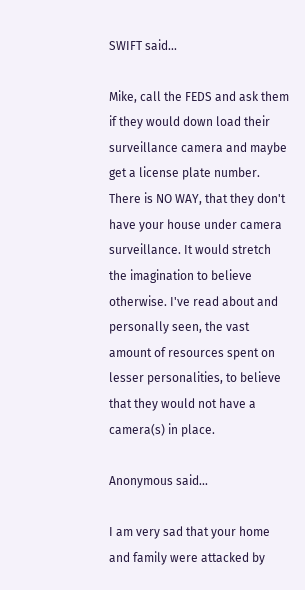SWIFT said...

Mike, call the FEDS and ask them if they would down load their surveillance camera and maybe get a license plate number. There is NO WAY, that they don't have your house under camera surveillance. It would stretch the imagination to believe otherwise. I've read about and personally seen, the vast amount of resources spent on lesser personalities, to believe that they would not have a camera(s) in place.

Anonymous said...

I am very sad that your home and family were attacked by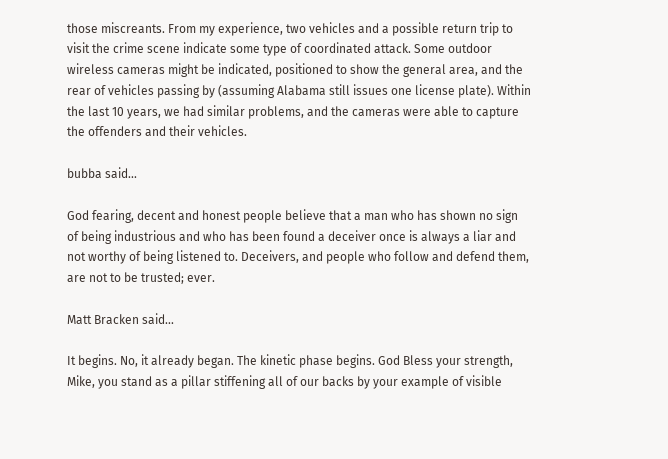those miscreants. From my experience, two vehicles and a possible return trip to visit the crime scene indicate some type of coordinated attack. Some outdoor wireless cameras might be indicated, positioned to show the general area, and the rear of vehicles passing by (assuming Alabama still issues one license plate). Within the last 10 years, we had similar problems, and the cameras were able to capture the offenders and their vehicles.

bubba said...

God fearing, decent and honest people believe that a man who has shown no sign of being industrious and who has been found a deceiver once is always a liar and not worthy of being listened to. Deceivers, and people who follow and defend them, are not to be trusted; ever.

Matt Bracken said...

It begins. No, it already began. The kinetic phase begins. God Bless your strength, Mike, you stand as a pillar stiffening all of our backs by your example of visible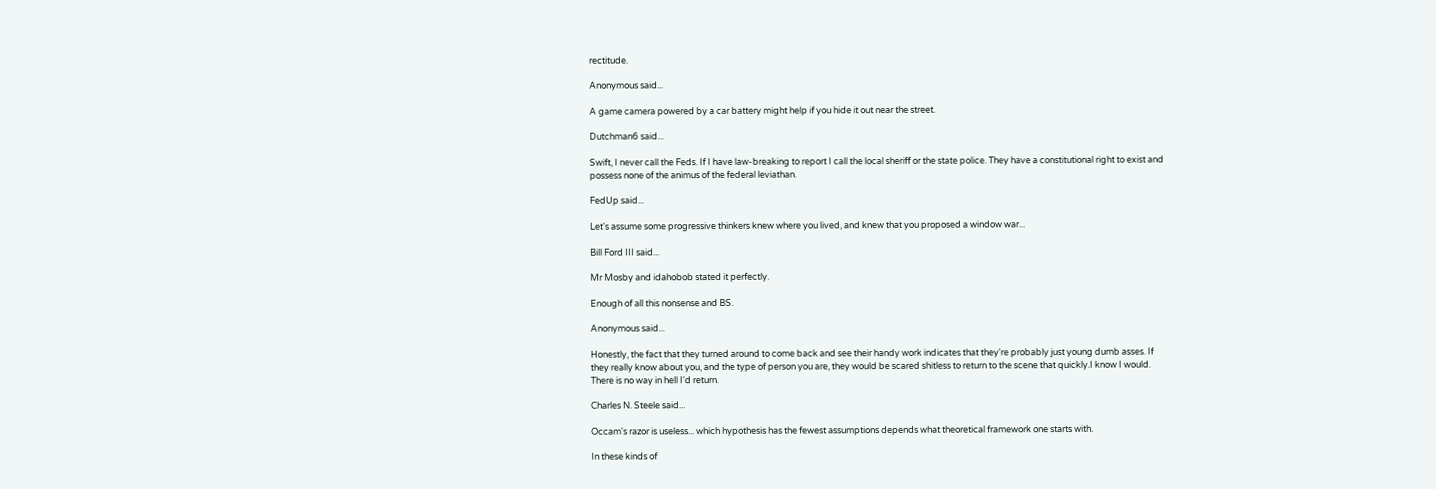rectitude.

Anonymous said...

A game camera powered by a car battery might help if you hide it out near the street.

Dutchman6 said...

Swift, I never call the Feds. If I have law-breaking to report I call the local sheriff or the state police. They have a constitutional right to exist and possess none of the animus of the federal leviathan.

FedUp said...

Let's assume some progressive thinkers knew where you lived, and knew that you proposed a window war...

Bill Ford III said...

Mr Mosby and idahobob stated it perfectly.

Enough of all this nonsense and BS.

Anonymous said...

Honestly, the fact that they turned around to come back and see their handy work indicates that they're probably just young dumb asses. If they really know about you, and the type of person you are, they would be scared shitless to return to the scene that quickly.I know I would. There is no way in hell I'd return.

Charles N. Steele said...

Occam's razor is useless... which hypothesis has the fewest assumptions depends what theoretical framework one starts with.

In these kinds of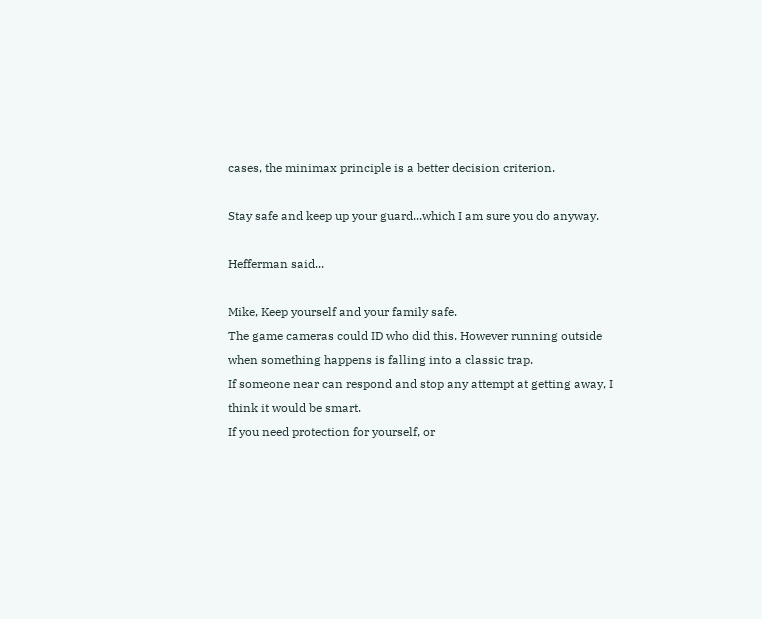cases, the minimax principle is a better decision criterion.

Stay safe and keep up your guard...which I am sure you do anyway.

Hefferman said...

Mike, Keep yourself and your family safe.
The game cameras could ID who did this. However running outside when something happens is falling into a classic trap.
If someone near can respond and stop any attempt at getting away, I think it would be smart.
If you need protection for yourself, or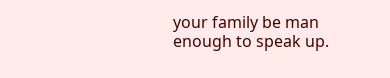your family be man enough to speak up.